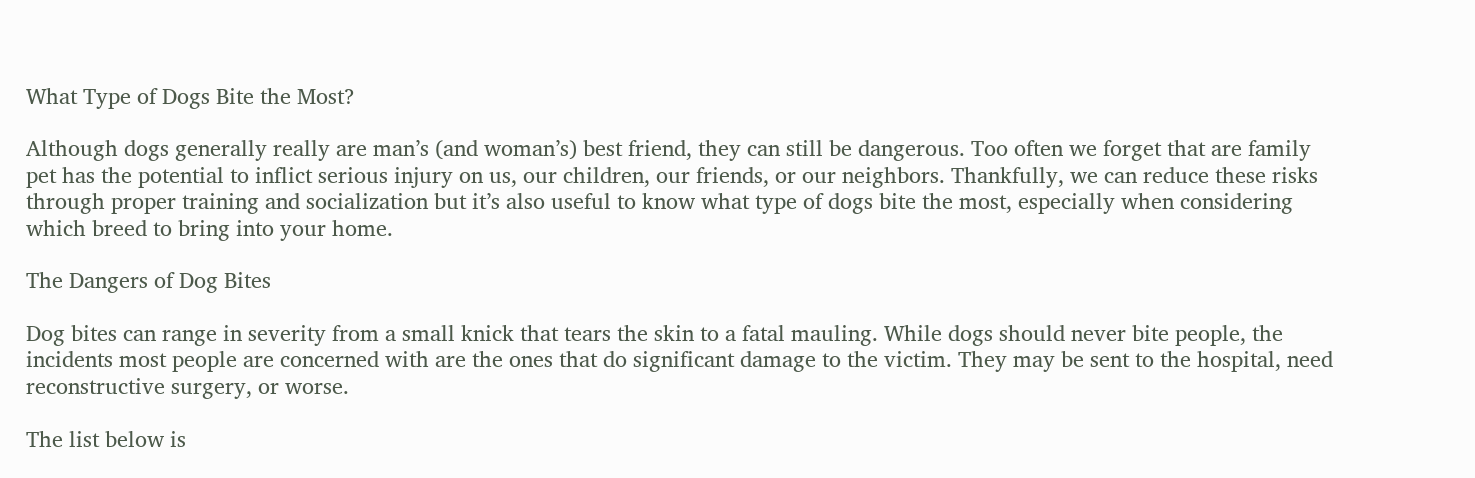What Type of Dogs Bite the Most?

Although dogs generally really are man’s (and woman’s) best friend, they can still be dangerous. Too often we forget that are family pet has the potential to inflict serious injury on us, our children, our friends, or our neighbors. Thankfully, we can reduce these risks through proper training and socialization but it’s also useful to know what type of dogs bite the most, especially when considering which breed to bring into your home.

The Dangers of Dog Bites

Dog bites can range in severity from a small knick that tears the skin to a fatal mauling. While dogs should never bite people, the incidents most people are concerned with are the ones that do significant damage to the victim. They may be sent to the hospital, need reconstructive surgery, or worse.

The list below is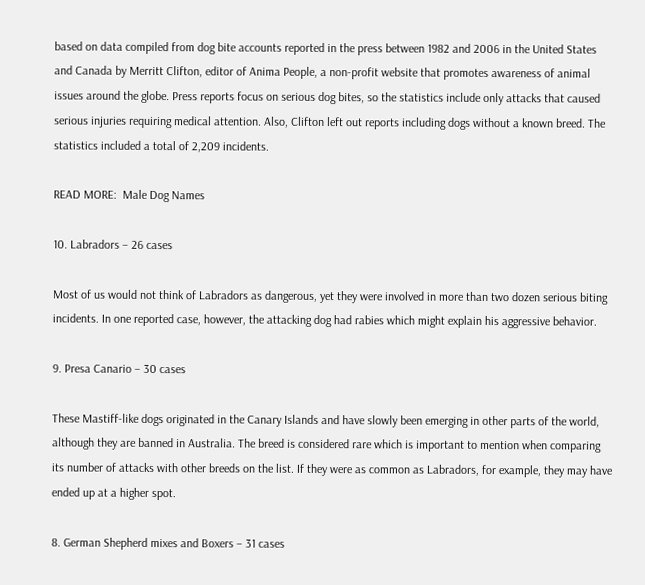based on data compiled from dog bite accounts reported in the press between 1982 and 2006 in the United States and Canada by Merritt Clifton, editor of Anima People, a non-profit website that promotes awareness of animal issues around the globe. Press reports focus on serious dog bites, so the statistics include only attacks that caused serious injuries requiring medical attention. Also, Clifton left out reports including dogs without a known breed. The statistics included a total of 2,209 incidents.

READ MORE:  Male Dog Names

10. Labradors – 26 cases

Most of us would not think of Labradors as dangerous, yet they were involved in more than two dozen serious biting incidents. In one reported case, however, the attacking dog had rabies which might explain his aggressive behavior.

9. Presa Canario – 30 cases

These Mastiff-like dogs originated in the Canary Islands and have slowly been emerging in other parts of the world, although they are banned in Australia. The breed is considered rare which is important to mention when comparing its number of attacks with other breeds on the list. If they were as common as Labradors, for example, they may have ended up at a higher spot.

8. German Shepherd mixes and Boxers – 31 cases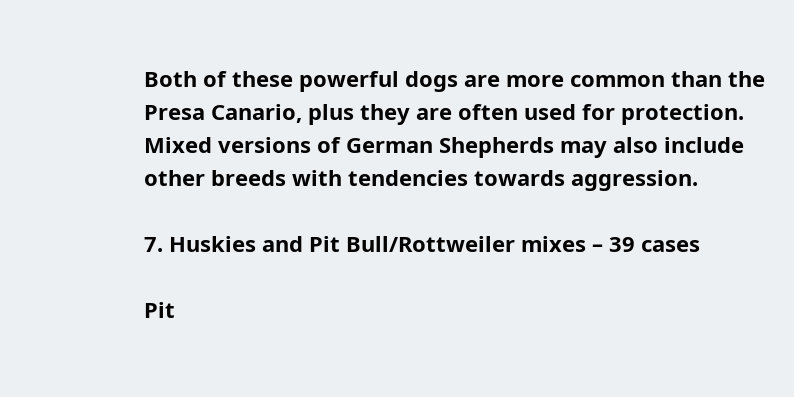Both of these powerful dogs are more common than the Presa Canario, plus they are often used for protection. Mixed versions of German Shepherds may also include other breeds with tendencies towards aggression.

7. Huskies and Pit Bull/Rottweiler mixes – 39 cases

Pit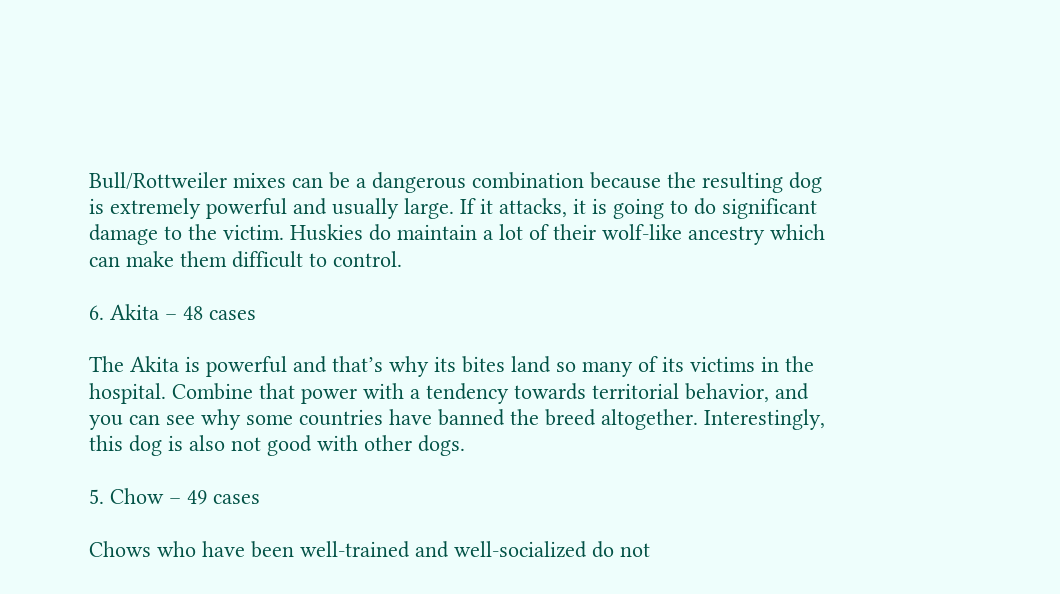Bull/Rottweiler mixes can be a dangerous combination because the resulting dog is extremely powerful and usually large. If it attacks, it is going to do significant damage to the victim. Huskies do maintain a lot of their wolf-like ancestry which can make them difficult to control.

6. Akita – 48 cases

The Akita is powerful and that’s why its bites land so many of its victims in the hospital. Combine that power with a tendency towards territorial behavior, and you can see why some countries have banned the breed altogether. Interestingly, this dog is also not good with other dogs.

5. Chow – 49 cases

Chows who have been well-trained and well-socialized do not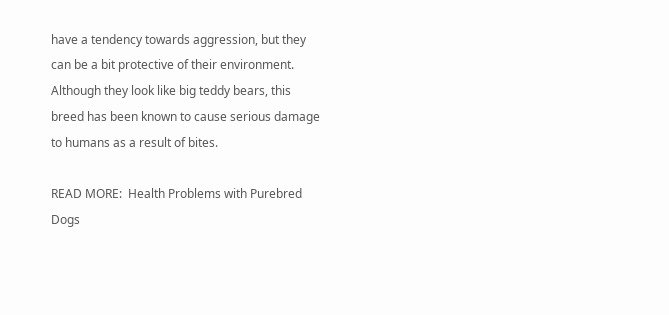have a tendency towards aggression, but they can be a bit protective of their environment. Although they look like big teddy bears, this breed has been known to cause serious damage to humans as a result of bites.

READ MORE:  Health Problems with Purebred Dogs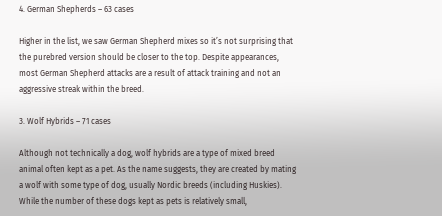4. German Shepherds – 63 cases

Higher in the list, we saw German Shepherd mixes so it’s not surprising that the purebred version should be closer to the top. Despite appearances, most German Shepherd attacks are a result of attack training and not an aggressive streak within the breed.

3. Wolf Hybrids – 71 cases

Although not technically a dog, wolf hybrids are a type of mixed breed animal often kept as a pet. As the name suggests, they are created by mating a wolf with some type of dog, usually Nordic breeds (including Huskies). While the number of these dogs kept as pets is relatively small,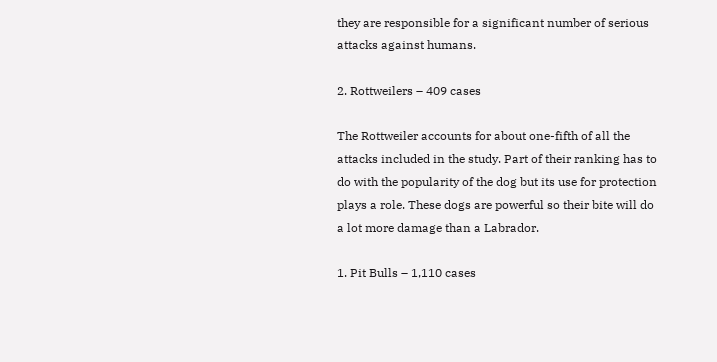they are responsible for a significant number of serious attacks against humans.

2. Rottweilers – 409 cases

The Rottweiler accounts for about one-fifth of all the attacks included in the study. Part of their ranking has to do with the popularity of the dog but its use for protection plays a role. These dogs are powerful so their bite will do a lot more damage than a Labrador.

1. Pit Bulls – 1,110 cases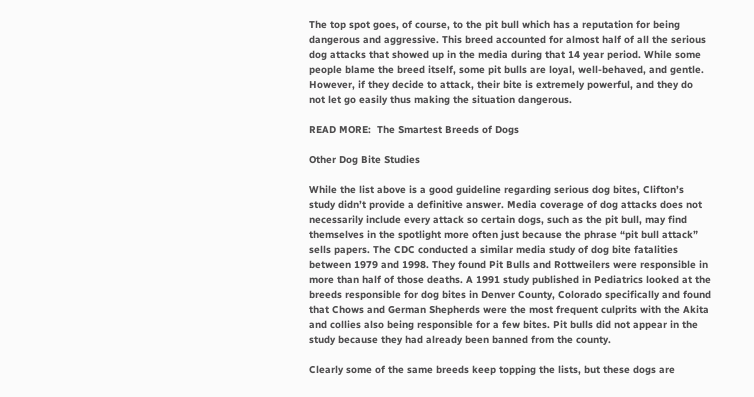The top spot goes, of course, to the pit bull which has a reputation for being dangerous and aggressive. This breed accounted for almost half of all the serious dog attacks that showed up in the media during that 14 year period. While some people blame the breed itself, some pit bulls are loyal, well-behaved, and gentle. However, if they decide to attack, their bite is extremely powerful, and they do not let go easily thus making the situation dangerous.

READ MORE:  The Smartest Breeds of Dogs

Other Dog Bite Studies

While the list above is a good guideline regarding serious dog bites, Clifton’s study didn’t provide a definitive answer. Media coverage of dog attacks does not necessarily include every attack so certain dogs, such as the pit bull, may find themselves in the spotlight more often just because the phrase “pit bull attack” sells papers. The CDC conducted a similar media study of dog bite fatalities between 1979 and 1998. They found Pit Bulls and Rottweilers were responsible in more than half of those deaths. A 1991 study published in Pediatrics looked at the breeds responsible for dog bites in Denver County, Colorado specifically and found that Chows and German Shepherds were the most frequent culprits with the Akita and collies also being responsible for a few bites. Pit bulls did not appear in the study because they had already been banned from the county.

Clearly some of the same breeds keep topping the lists, but these dogs are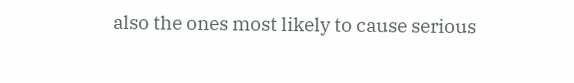also the ones most likely to cause serious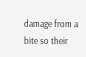damage from a bite so their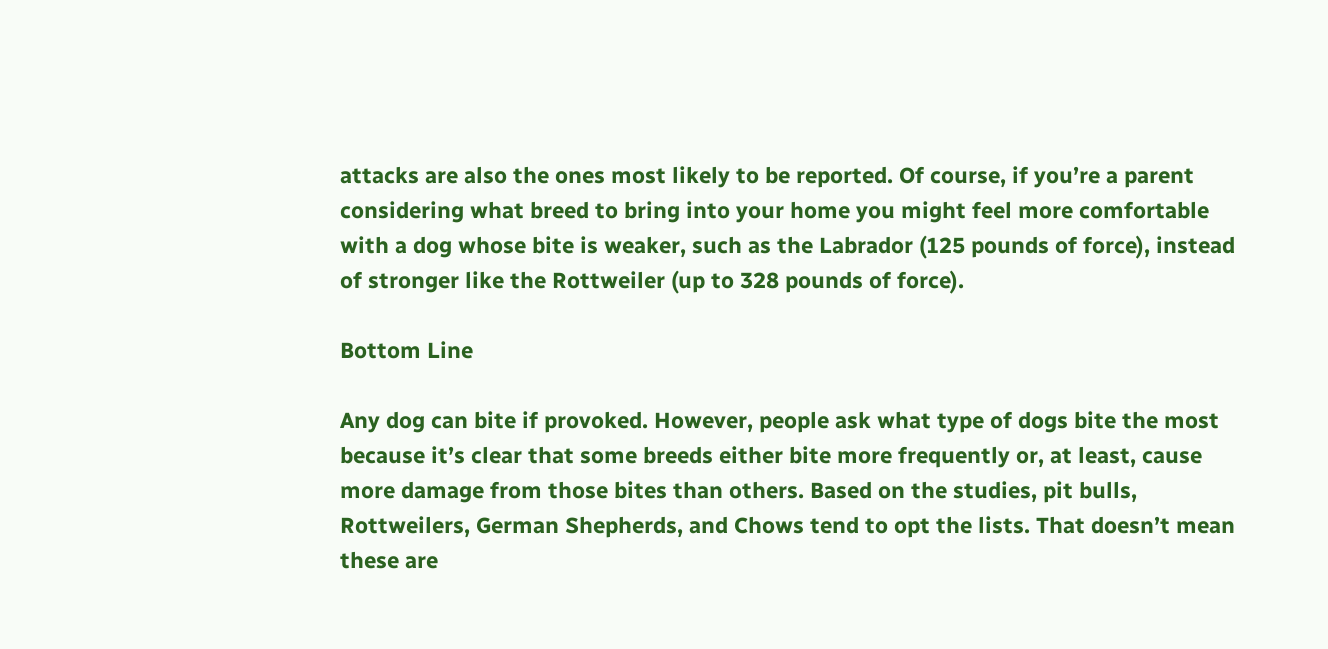attacks are also the ones most likely to be reported. Of course, if you’re a parent considering what breed to bring into your home you might feel more comfortable with a dog whose bite is weaker, such as the Labrador (125 pounds of force), instead of stronger like the Rottweiler (up to 328 pounds of force).

Bottom Line

Any dog can bite if provoked. However, people ask what type of dogs bite the most because it’s clear that some breeds either bite more frequently or, at least, cause more damage from those bites than others. Based on the studies, pit bulls, Rottweilers, German Shepherds, and Chows tend to opt the lists. That doesn’t mean these are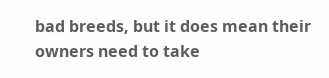bad breeds, but it does mean their owners need to take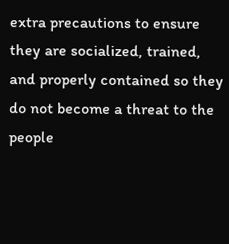extra precautions to ensure they are socialized, trained, and properly contained so they do not become a threat to the people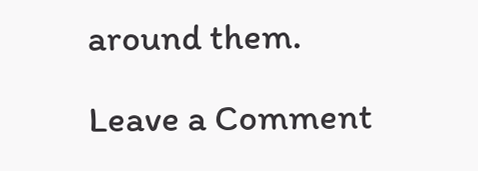around them.

Leave a Comment